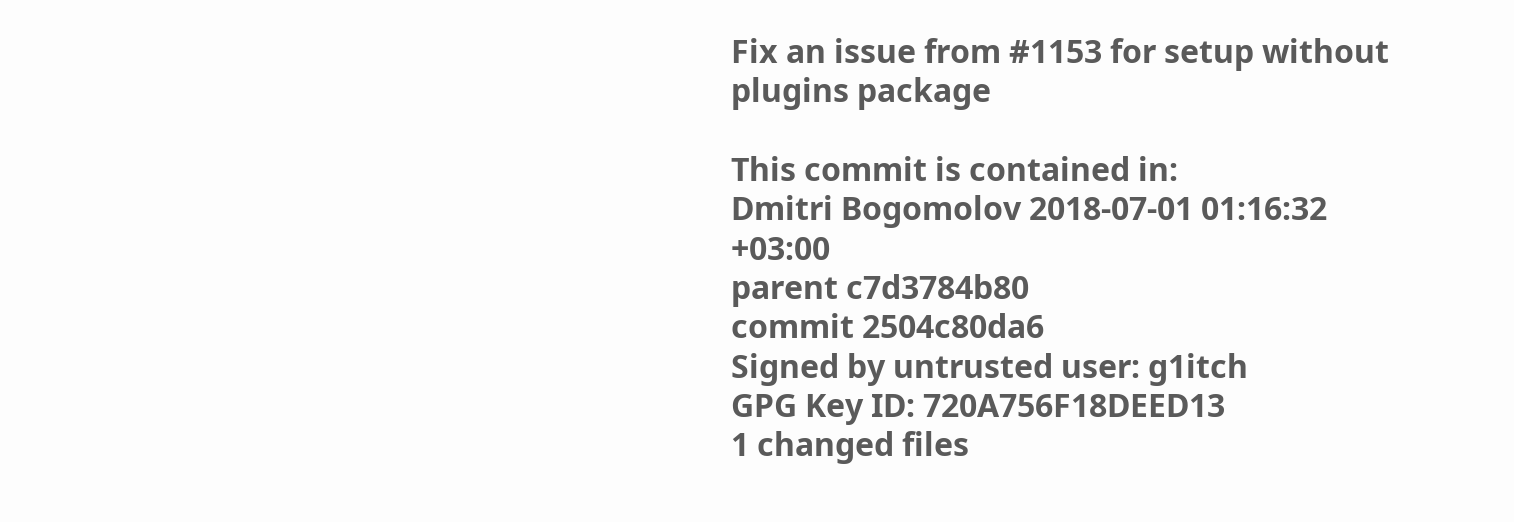Fix an issue from #1153 for setup without plugins package

This commit is contained in:
Dmitri Bogomolov 2018-07-01 01:16:32 +03:00
parent c7d3784b80
commit 2504c80da6
Signed by untrusted user: g1itch
GPG Key ID: 720A756F18DEED13
1 changed files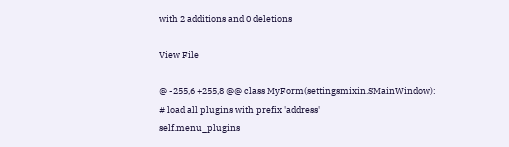with 2 additions and 0 deletions

View File

@ -255,6 +255,8 @@ class MyForm(settingsmixin.SMainWindow):
# load all plugins with prefix 'address'
self.menu_plugins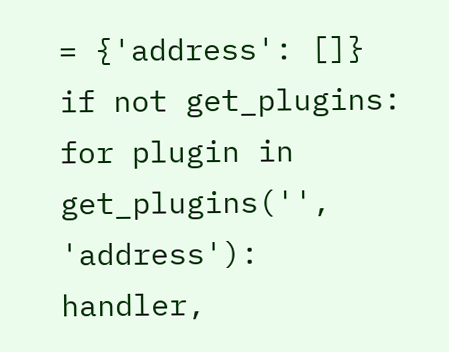= {'address': []}
if not get_plugins:
for plugin in get_plugins('', 'address'):
handler,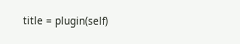title = plugin(self)